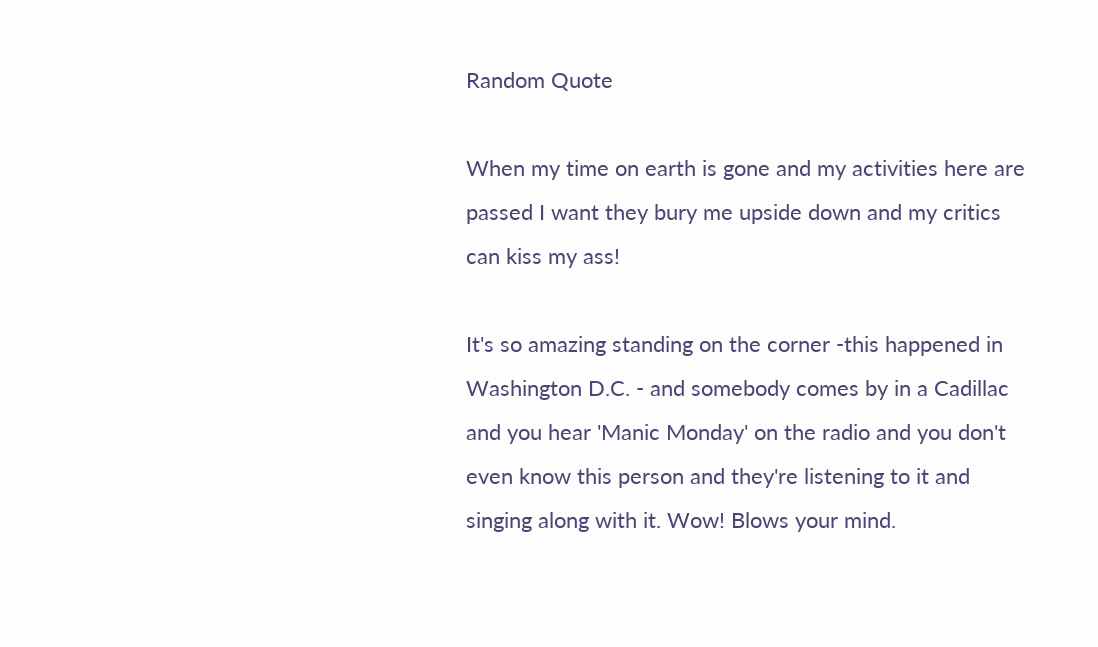Random Quote

When my time on earth is gone and my activities here are passed I want they bury me upside down and my critics can kiss my ass!

It's so amazing standing on the corner -this happened in Washington D.C. - and somebody comes by in a Cadillac and you hear 'Manic Monday' on the radio and you don't even know this person and they're listening to it and singing along with it. Wow! Blows your mind.